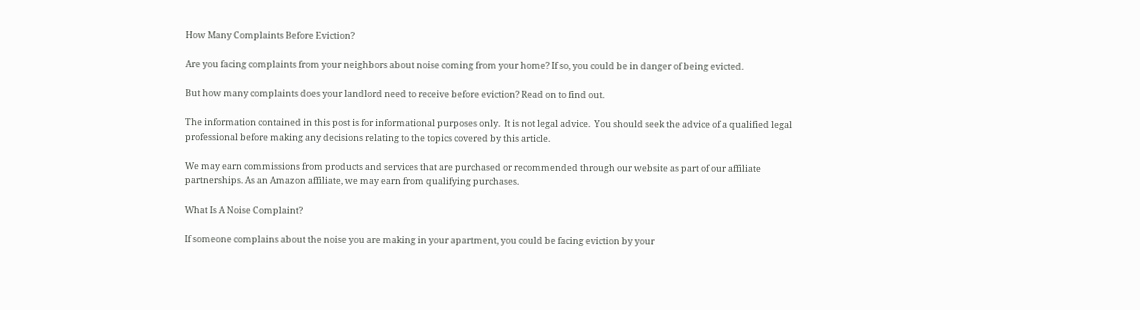How Many Complaints Before Eviction?

Are you facing complaints from your neighbors about noise coming from your home? If so, you could be in danger of being evicted.

But how many complaints does your landlord need to receive before eviction? Read on to find out.

The information contained in this post is for informational purposes only.  It is not legal advice.  You should seek the advice of a qualified legal professional before making any decisions relating to the topics covered by this article.

We may earn commissions from products and services that are purchased or recommended through our website as part of our affiliate partnerships. As an Amazon affiliate, we may earn from qualifying purchases.

What Is A Noise Complaint?

If someone complains about the noise you are making in your apartment, you could be facing eviction by your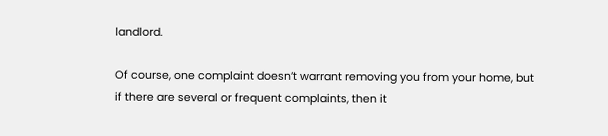landlord.

Of course, one complaint doesn’t warrant removing you from your home, but if there are several or frequent complaints, then it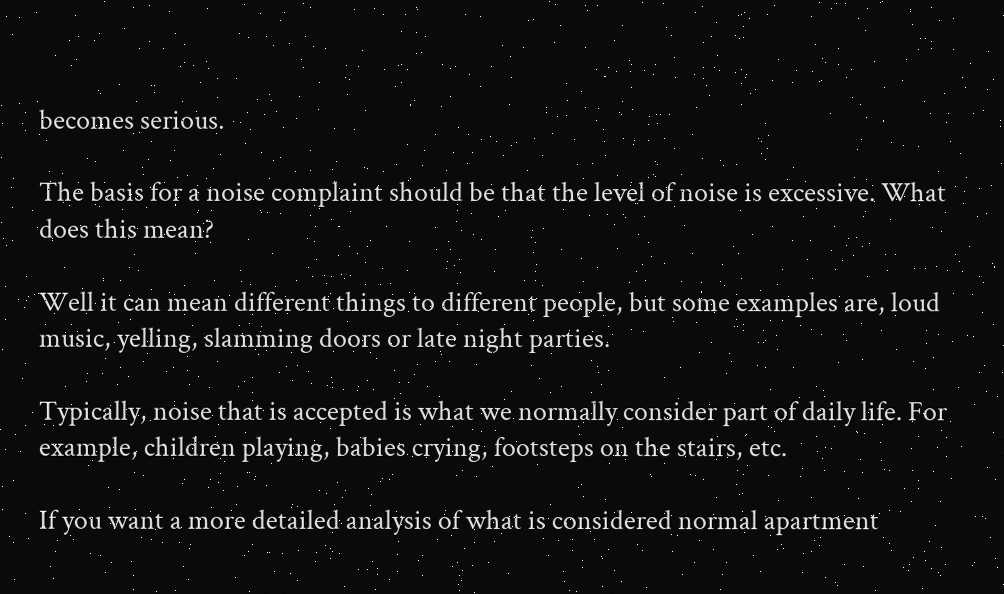becomes serious.

The basis for a noise complaint should be that the level of noise is excessive. What does this mean?

Well it can mean different things to different people, but some examples are, loud music, yelling, slamming doors or late night parties.

Typically, noise that is accepted is what we normally consider part of daily life. For example, children playing, babies crying, footsteps on the stairs, etc.

If you want a more detailed analysis of what is considered normal apartment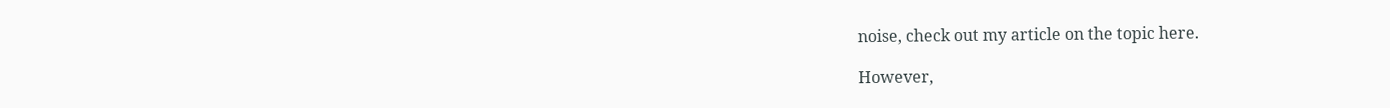noise, check out my article on the topic here.

However,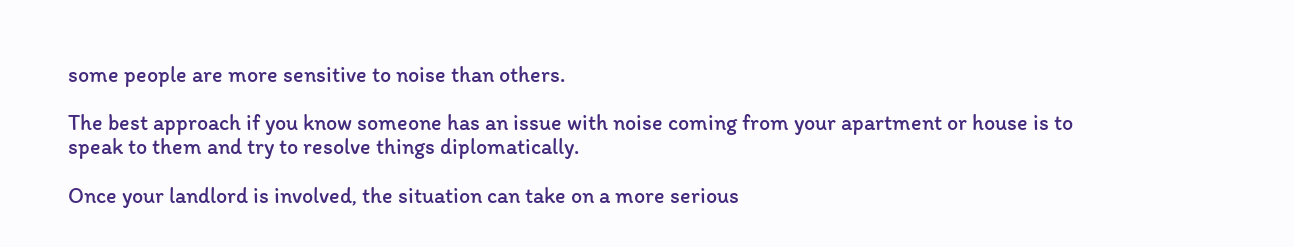some people are more sensitive to noise than others.

The best approach if you know someone has an issue with noise coming from your apartment or house is to speak to them and try to resolve things diplomatically.

Once your landlord is involved, the situation can take on a more serious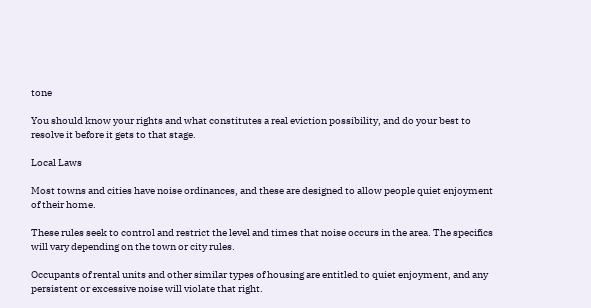tone

You should know your rights and what constitutes a real eviction possibility, and do your best to resolve it before it gets to that stage.

Local Laws

Most towns and cities have noise ordinances, and these are designed to allow people quiet enjoyment of their home.

These rules seek to control and restrict the level and times that noise occurs in the area. The specifics will vary depending on the town or city rules.

Occupants of rental units and other similar types of housing are entitled to quiet enjoyment, and any persistent or excessive noise will violate that right.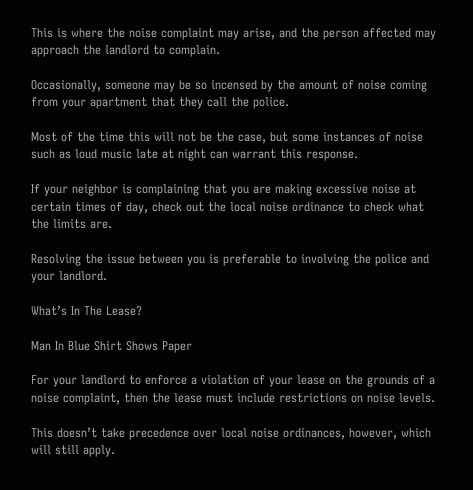This is where the noise complaint may arise, and the person affected may approach the landlord to complain.

Occasionally, someone may be so incensed by the amount of noise coming from your apartment that they call the police.

Most of the time this will not be the case, but some instances of noise such as loud music late at night can warrant this response.

If your neighbor is complaining that you are making excessive noise at certain times of day, check out the local noise ordinance to check what the limits are.

Resolving the issue between you is preferable to involving the police and your landlord.

What’s In The Lease?

Man In Blue Shirt Shows Paper

For your landlord to enforce a violation of your lease on the grounds of a noise complaint, then the lease must include restrictions on noise levels.

This doesn’t take precedence over local noise ordinances, however, which will still apply.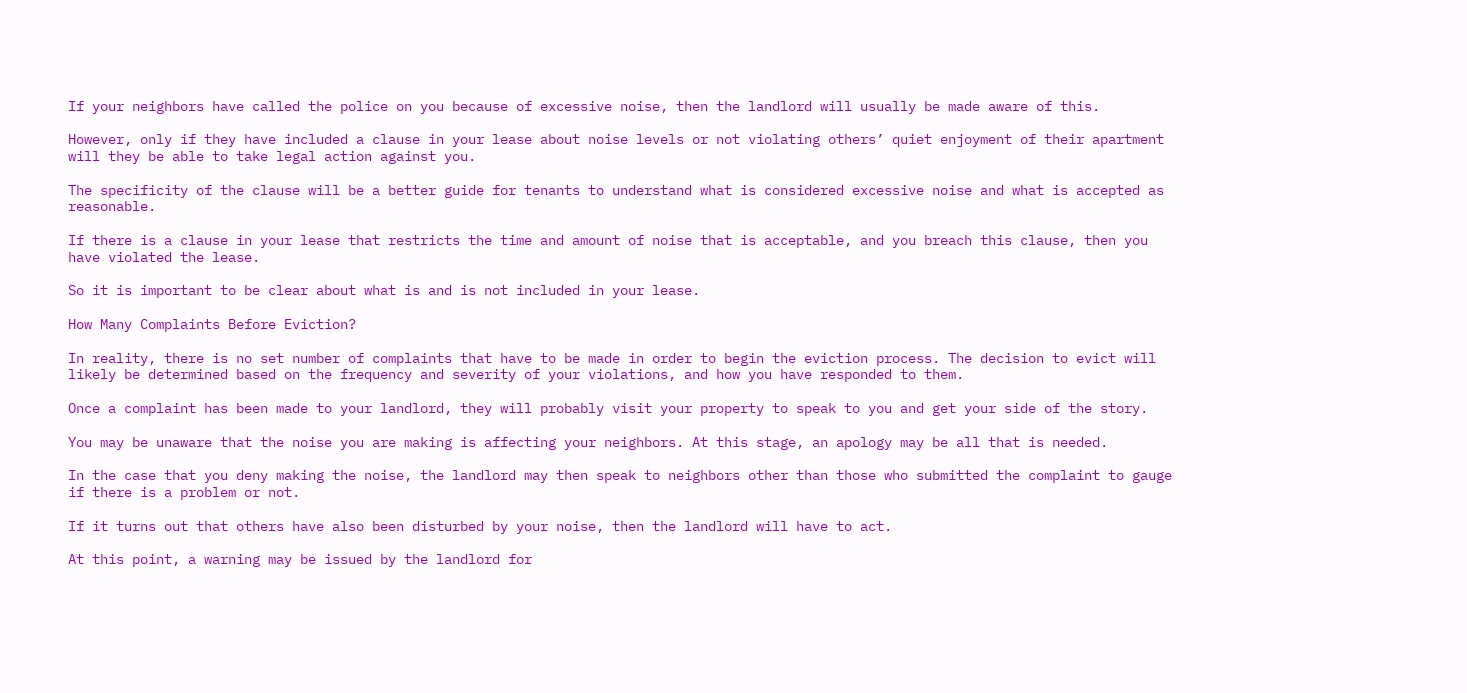If your neighbors have called the police on you because of excessive noise, then the landlord will usually be made aware of this.

However, only if they have included a clause in your lease about noise levels or not violating others’ quiet enjoyment of their apartment will they be able to take legal action against you.

The specificity of the clause will be a better guide for tenants to understand what is considered excessive noise and what is accepted as reasonable.

If there is a clause in your lease that restricts the time and amount of noise that is acceptable, and you breach this clause, then you have violated the lease.

So it is important to be clear about what is and is not included in your lease.

How Many Complaints Before Eviction?

In reality, there is no set number of complaints that have to be made in order to begin the eviction process. The decision to evict will likely be determined based on the frequency and severity of your violations, and how you have responded to them.

Once a complaint has been made to your landlord, they will probably visit your property to speak to you and get your side of the story.

You may be unaware that the noise you are making is affecting your neighbors. At this stage, an apology may be all that is needed.

In the case that you deny making the noise, the landlord may then speak to neighbors other than those who submitted the complaint to gauge if there is a problem or not.

If it turns out that others have also been disturbed by your noise, then the landlord will have to act.

At this point, a warning may be issued by the landlord for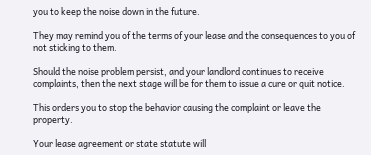you to keep the noise down in the future.

They may remind you of the terms of your lease and the consequences to you of not sticking to them.

Should the noise problem persist, and your landlord continues to receive complaints, then the next stage will be for them to issue a cure or quit notice.

This orders you to stop the behavior causing the complaint or leave the property.

Your lease agreement or state statute will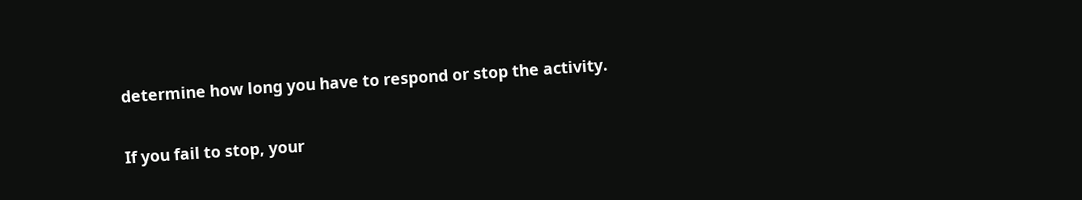determine how long you have to respond or stop the activity.

If you fail to stop, your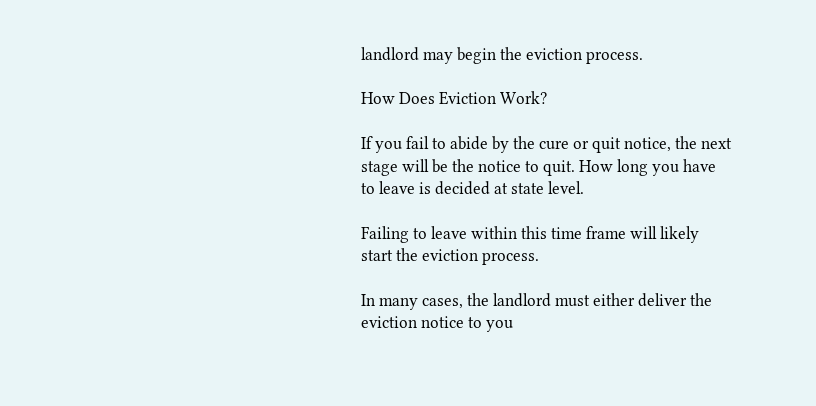landlord may begin the eviction process.

How Does Eviction Work?

If you fail to abide by the cure or quit notice, the next stage will be the notice to quit. How long you have to leave is decided at state level.

Failing to leave within this time frame will likely start the eviction process.

In many cases, the landlord must either deliver the eviction notice to you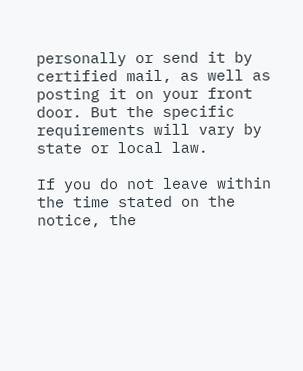personally or send it by certified mail, as well as posting it on your front door. But the specific requirements will vary by state or local law.

If you do not leave within the time stated on the notice, the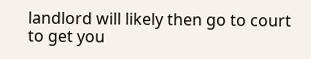landlord will likely then go to court to get you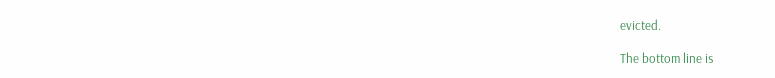evicted.

The bottom line is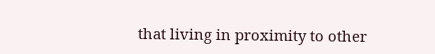that living in proximity to other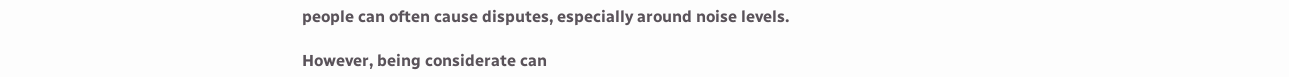people can often cause disputes, especially around noise levels.

However, being considerate can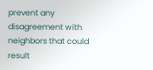prevent any disagreement with neighbors that could result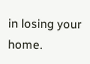in losing your home.